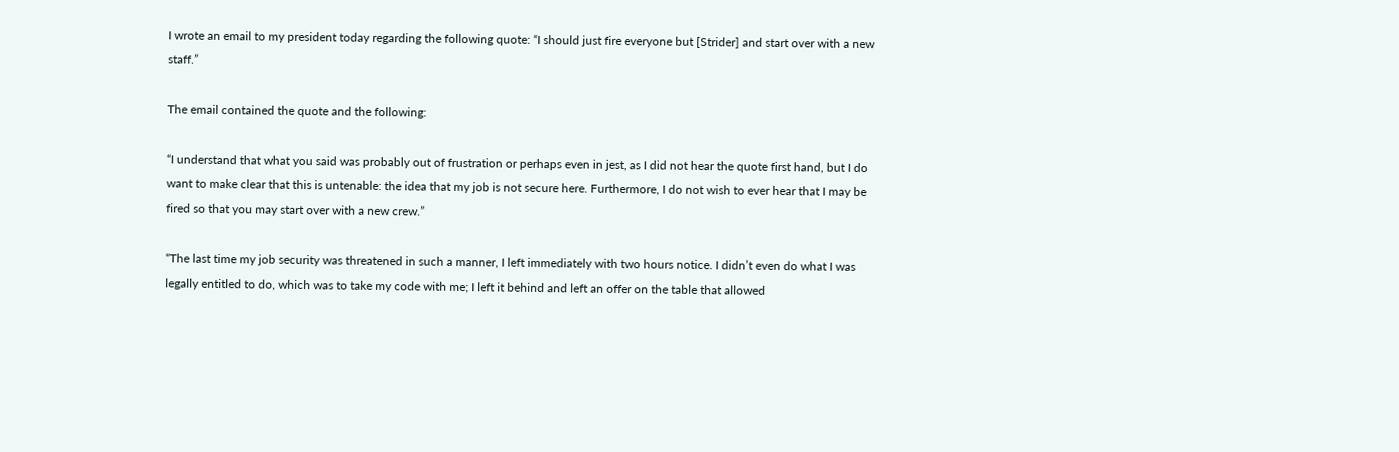I wrote an email to my president today regarding the following quote: “I should just fire everyone but [Strider] and start over with a new staff.”

The email contained the quote and the following:

“I understand that what you said was probably out of frustration or perhaps even in jest, as I did not hear the quote first hand, but I do want to make clear that this is untenable: the idea that my job is not secure here. Furthermore, I do not wish to ever hear that I may be fired so that you may start over with a new crew.”

“The last time my job security was threatened in such a manner, I left immediately with two hours notice. I didn’t even do what I was legally entitled to do, which was to take my code with me; I left it behind and left an offer on the table that allowed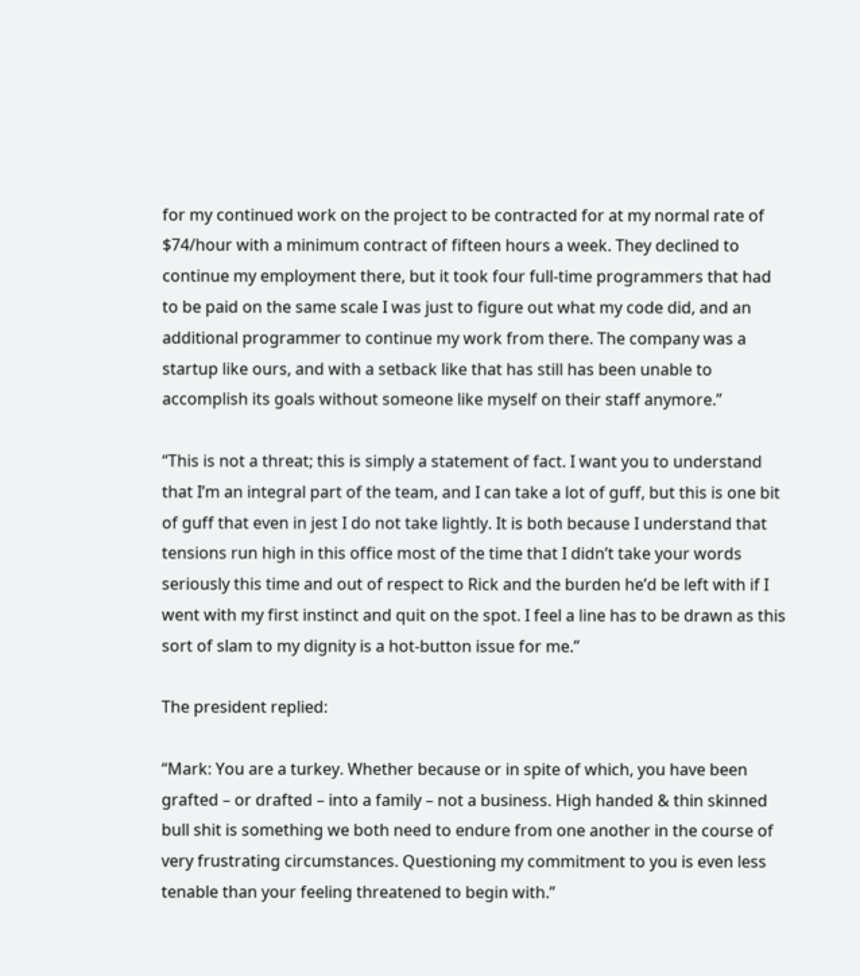for my continued work on the project to be contracted for at my normal rate of $74/hour with a minimum contract of fifteen hours a week. They declined to continue my employment there, but it took four full-time programmers that had to be paid on the same scale I was just to figure out what my code did, and an additional programmer to continue my work from there. The company was a startup like ours, and with a setback like that has still has been unable to accomplish its goals without someone like myself on their staff anymore.”

“This is not a threat; this is simply a statement of fact. I want you to understand that I’m an integral part of the team, and I can take a lot of guff, but this is one bit of guff that even in jest I do not take lightly. It is both because I understand that tensions run high in this office most of the time that I didn’t take your words seriously this time and out of respect to Rick and the burden he’d be left with if I went with my first instinct and quit on the spot. I feel a line has to be drawn as this sort of slam to my dignity is a hot-button issue for me.”

The president replied:

“Mark: You are a turkey. Whether because or in spite of which, you have been grafted – or drafted – into a family – not a business. High handed & thin skinned bull shit is something we both need to endure from one another in the course of very frustrating circumstances. Questioning my commitment to you is even less tenable than your feeling threatened to begin with.”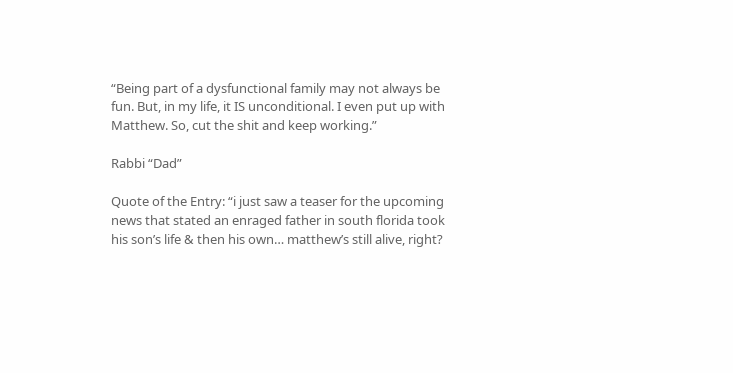“Being part of a dysfunctional family may not always be fun. But, in my life, it IS unconditional. I even put up with Matthew. So, cut the shit and keep working.”

Rabbi “Dad”

Quote of the Entry: “i just saw a teaser for the upcoming news that stated an enraged father in south florida took his son’s life & then his own… matthew’s still alive, right?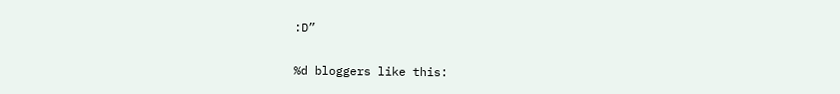:D”


%d bloggers like this: